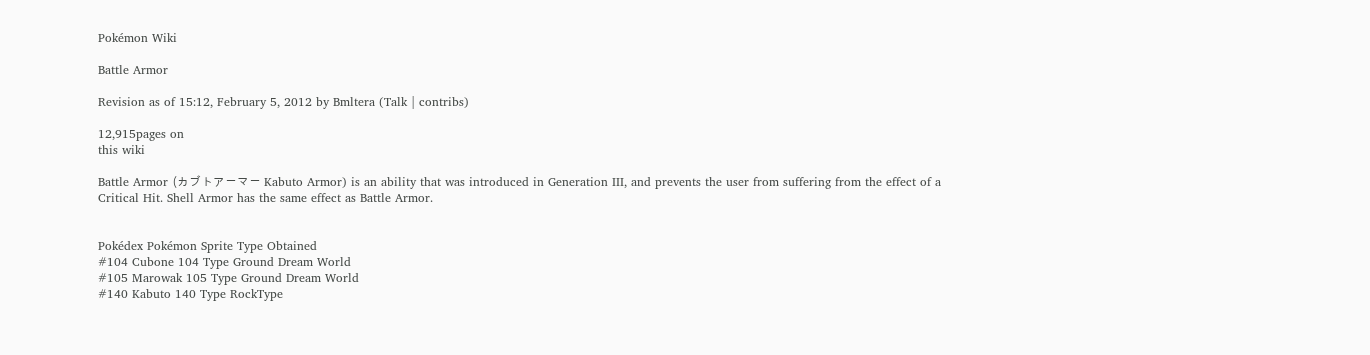Pokémon Wiki

Battle Armor

Revision as of 15:12, February 5, 2012 by Bmltera (Talk | contribs)

12,915pages on
this wiki

Battle Armor (カブトアーマー Kabuto Armor) is an ability that was introduced in Generation III, and prevents the user from suffering from the effect of a Critical Hit. Shell Armor has the same effect as Battle Armor.


Pokédex Pokémon Sprite Type Obtained
#104 Cubone 104 Type Ground Dream World
#105 Marowak 105 Type Ground Dream World
#140 Kabuto 140 Type RockType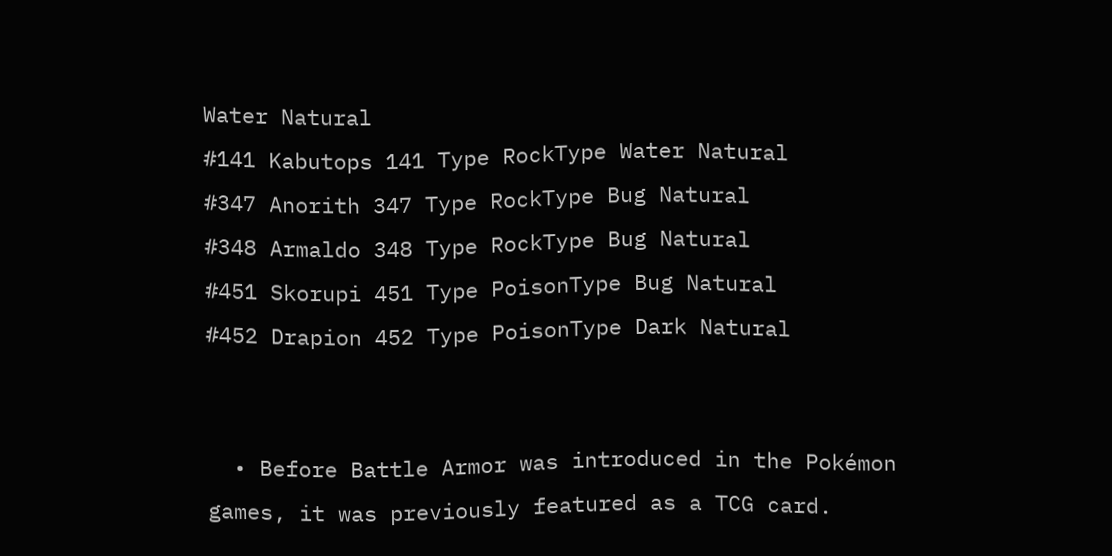Water Natural
#141 Kabutops 141 Type RockType Water Natural
#347 Anorith 347 Type RockType Bug Natural
#348 Armaldo 348 Type RockType Bug Natural
#451 Skorupi 451 Type PoisonType Bug Natural
#452 Drapion 452 Type PoisonType Dark Natural


  • Before Battle Armor was introduced in the Pokémon games, it was previously featured as a TCG card.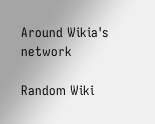Around Wikia's network

Random Wiki